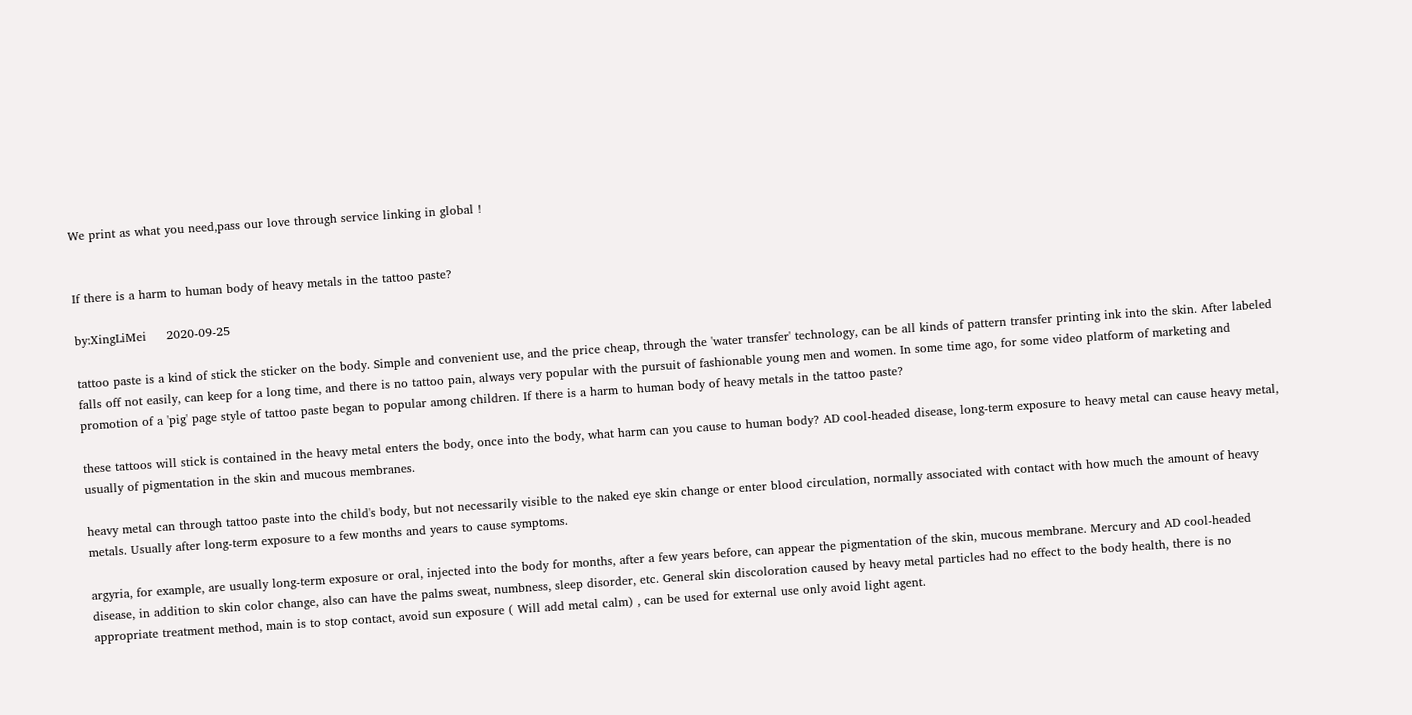We print as what you need,pass our love through service linking in global !


If there is a harm to human body of heavy metals in the tattoo paste?

by:XingLiMei     2020-09-25

tattoo paste is a kind of stick the sticker on the body. Simple and convenient use, and the price cheap, through the 'water transfer' technology, can be all kinds of pattern transfer printing ink into the skin. After labeled falls off not easily, can keep for a long time, and there is no tattoo pain, always very popular with the pursuit of fashionable young men and women. In some time ago, for some video platform of marketing and promotion of a 'pig' page style of tattoo paste began to popular among children. If there is a harm to human body of heavy metals in the tattoo paste?

these tattoos will stick is contained in the heavy metal enters the body, once into the body, what harm can you cause to human body? AD cool-headed disease, long-term exposure to heavy metal can cause heavy metal, usually of pigmentation in the skin and mucous membranes.

heavy metal can through tattoo paste into the child's body, but not necessarily visible to the naked eye skin change or enter blood circulation, normally associated with contact with how much the amount of heavy metals. Usually after long-term exposure to a few months and years to cause symptoms.

argyria, for example, are usually long-term exposure or oral, injected into the body for months, after a few years before, can appear the pigmentation of the skin, mucous membrane. Mercury and AD cool-headed disease, in addition to skin color change, also can have the palms sweat, numbness, sleep disorder, etc. General skin discoloration caused by heavy metal particles had no effect to the body health, there is no appropriate treatment method, main is to stop contact, avoid sun exposure ( Will add metal calm) , can be used for external use only avoid light agent.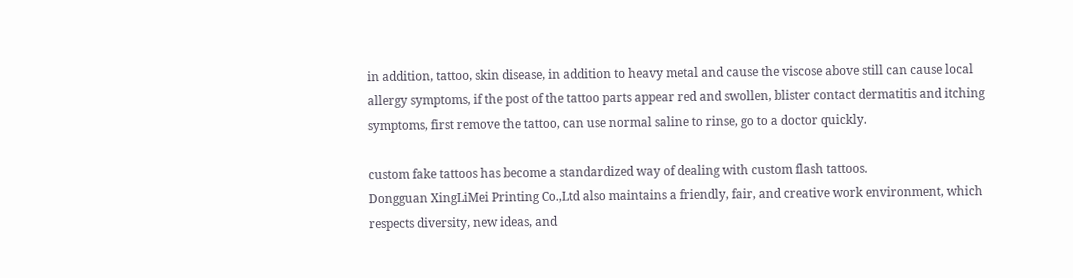in addition, tattoo, skin disease, in addition to heavy metal and cause the viscose above still can cause local allergy symptoms, if the post of the tattoo parts appear red and swollen, blister contact dermatitis and itching symptoms, first remove the tattoo, can use normal saline to rinse, go to a doctor quickly.

custom fake tattoos has become a standardized way of dealing with custom flash tattoos.
Dongguan XingLiMei Printing Co.,Ltd also maintains a friendly, fair, and creative work environment, which respects diversity, new ideas, and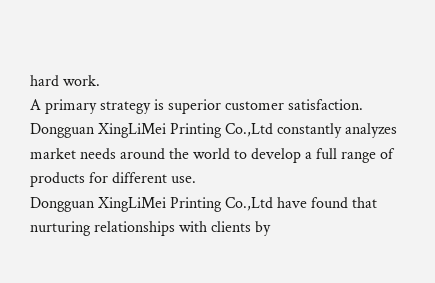hard work.
A primary strategy is superior customer satisfaction. Dongguan XingLiMei Printing Co.,Ltd constantly analyzes market needs around the world to develop a full range of products for different use.
Dongguan XingLiMei Printing Co.,Ltd have found that nurturing relationships with clients by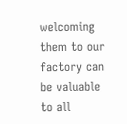welcoming them to our factory can be valuable to all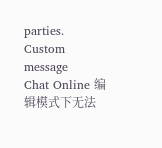parties.
Custom message
Chat Online 编辑模式下无法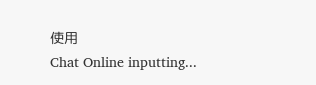使用
Chat Online inputting...